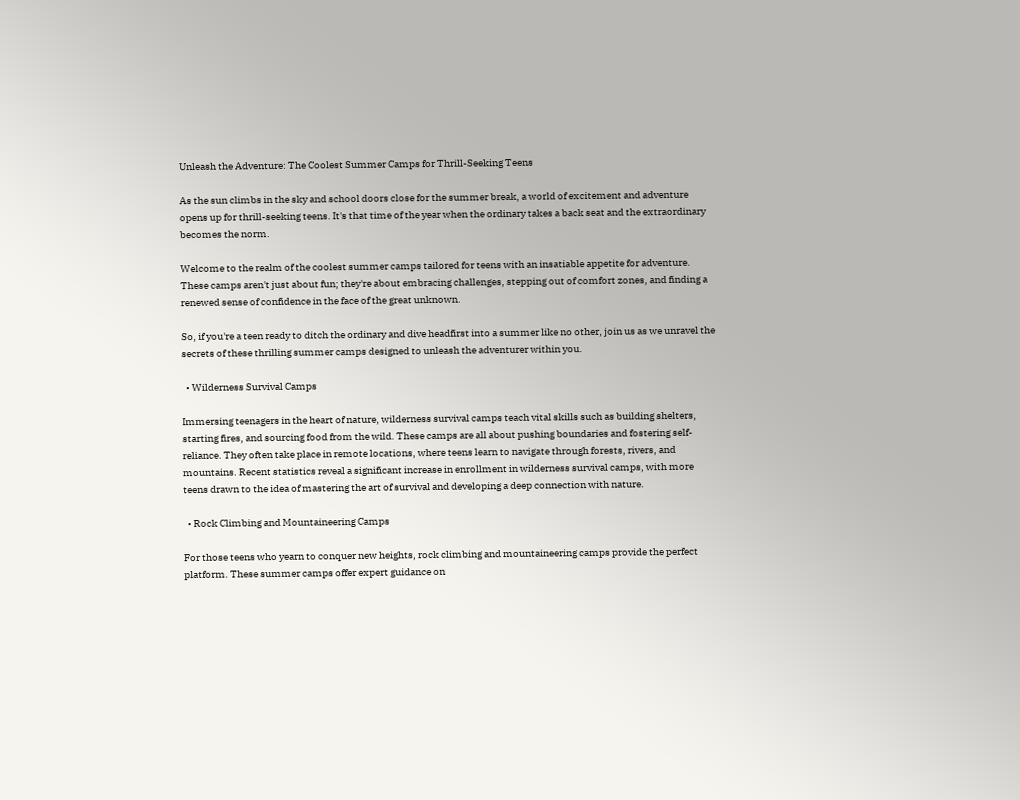Unleash the Adventure: The Coolest Summer Camps for Thrill-Seeking Teens

As the sun climbs in the sky and school doors close for the summer break, a world of excitement and adventure opens up for thrill-seeking teens. It's that time of the year when the ordinary takes a back seat and the extraordinary becomes the norm.

Welcome to the realm of the coolest summer camps tailored for teens with an insatiable appetite for adventure. These camps aren't just about fun; they're about embracing challenges, stepping out of comfort zones, and finding a renewed sense of confidence in the face of the great unknown.

So, if you're a teen ready to ditch the ordinary and dive headfirst into a summer like no other, join us as we unravel the secrets of these thrilling summer camps designed to unleash the adventurer within you.

  • Wilderness Survival Camps

Immersing teenagers in the heart of nature, wilderness survival camps teach vital skills such as building shelters, starting fires, and sourcing food from the wild. These camps are all about pushing boundaries and fostering self-reliance. They often take place in remote locations, where teens learn to navigate through forests, rivers, and mountains. Recent statistics reveal a significant increase in enrollment in wilderness survival camps, with more teens drawn to the idea of mastering the art of survival and developing a deep connection with nature.

  • Rock Climbing and Mountaineering Camps

For those teens who yearn to conquer new heights, rock climbing and mountaineering camps provide the perfect platform. These summer camps offer expert guidance on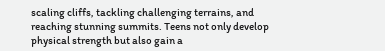scaling cliffs, tackling challenging terrains, and reaching stunning summits. Teens not only develop physical strength but also gain a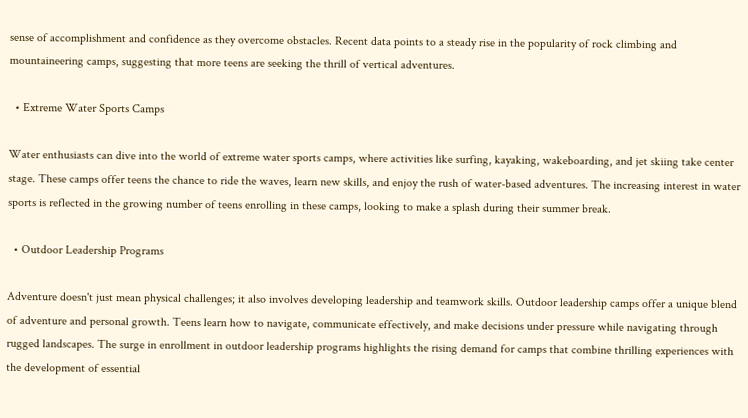sense of accomplishment and confidence as they overcome obstacles. Recent data points to a steady rise in the popularity of rock climbing and mountaineering camps, suggesting that more teens are seeking the thrill of vertical adventures.

  • Extreme Water Sports Camps

Water enthusiasts can dive into the world of extreme water sports camps, where activities like surfing, kayaking, wakeboarding, and jet skiing take center stage. These camps offer teens the chance to ride the waves, learn new skills, and enjoy the rush of water-based adventures. The increasing interest in water sports is reflected in the growing number of teens enrolling in these camps, looking to make a splash during their summer break.

  • Outdoor Leadership Programs

Adventure doesn't just mean physical challenges; it also involves developing leadership and teamwork skills. Outdoor leadership camps offer a unique blend of adventure and personal growth. Teens learn how to navigate, communicate effectively, and make decisions under pressure while navigating through rugged landscapes. The surge in enrollment in outdoor leadership programs highlights the rising demand for camps that combine thrilling experiences with the development of essential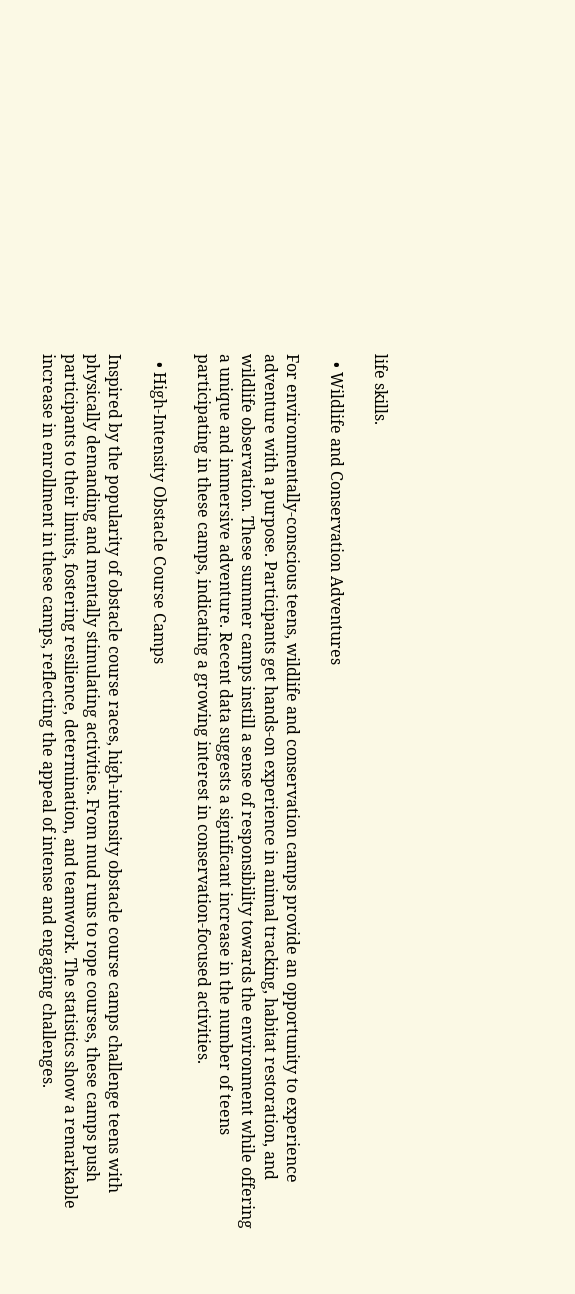life skills.

  • Wildlife and Conservation Adventures

For environmentally-conscious teens, wildlife and conservation camps provide an opportunity to experience adventure with a purpose. Participants get hands-on experience in animal tracking, habitat restoration, and wildlife observation. These summer camps instill a sense of responsibility towards the environment while offering a unique and immersive adventure. Recent data suggests a significant increase in the number of teens participating in these camps, indicating a growing interest in conservation-focused activities.

  • High-Intensity Obstacle Course Camps

Inspired by the popularity of obstacle course races, high-intensity obstacle course camps challenge teens with physically demanding and mentally stimulating activities. From mud runs to rope courses, these camps push participants to their limits, fostering resilience, determination, and teamwork. The statistics show a remarkable increase in enrollment in these camps, reflecting the appeal of intense and engaging challenges.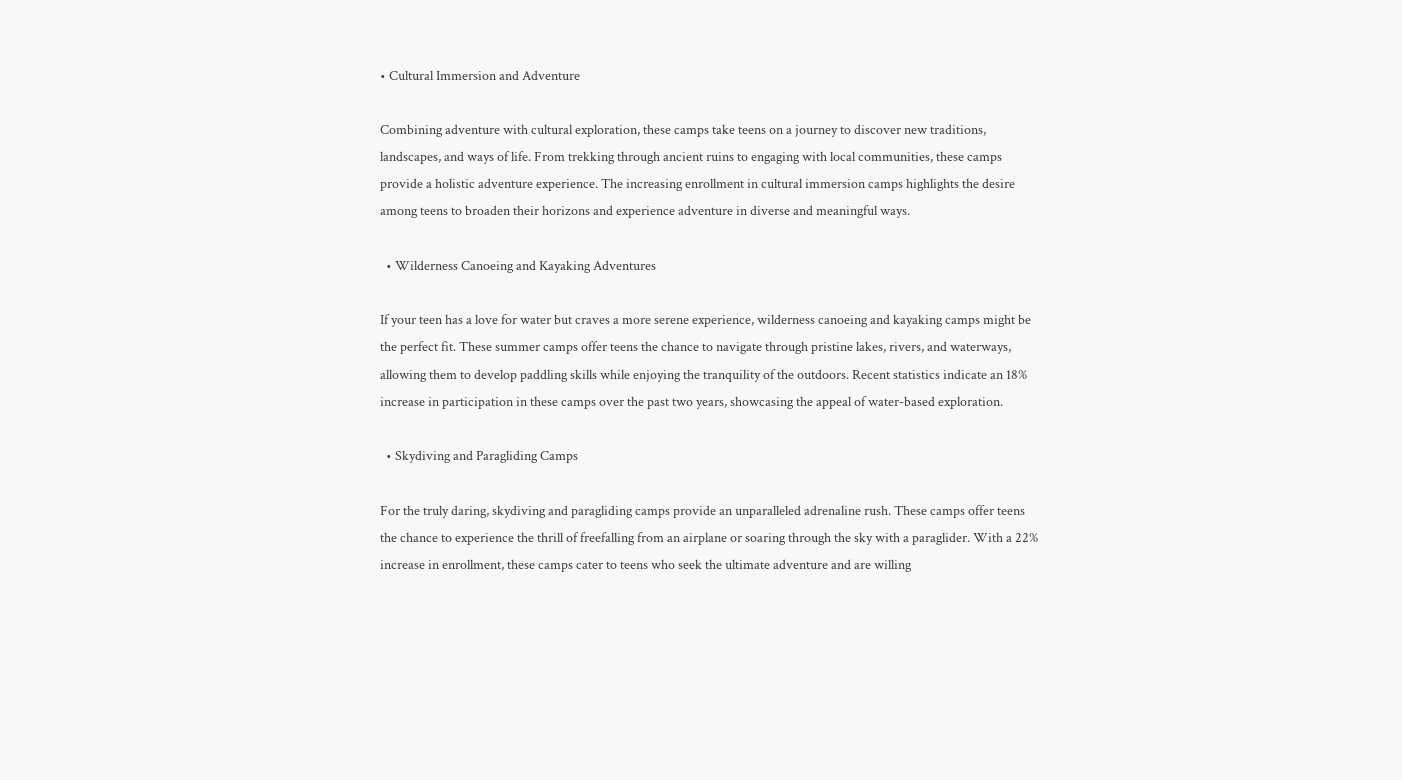• Cultural Immersion and Adventure

Combining adventure with cultural exploration, these camps take teens on a journey to discover new traditions, landscapes, and ways of life. From trekking through ancient ruins to engaging with local communities, these camps provide a holistic adventure experience. The increasing enrollment in cultural immersion camps highlights the desire among teens to broaden their horizons and experience adventure in diverse and meaningful ways.

  • Wilderness Canoeing and Kayaking Adventures

If your teen has a love for water but craves a more serene experience, wilderness canoeing and kayaking camps might be the perfect fit. These summer camps offer teens the chance to navigate through pristine lakes, rivers, and waterways, allowing them to develop paddling skills while enjoying the tranquility of the outdoors. Recent statistics indicate an 18% increase in participation in these camps over the past two years, showcasing the appeal of water-based exploration.

  • Skydiving and Paragliding Camps

For the truly daring, skydiving and paragliding camps provide an unparalleled adrenaline rush. These camps offer teens the chance to experience the thrill of freefalling from an airplane or soaring through the sky with a paraglider. With a 22% increase in enrollment, these camps cater to teens who seek the ultimate adventure and are willing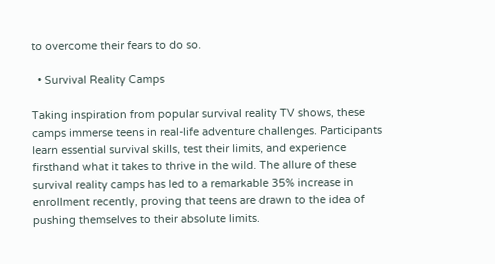to overcome their fears to do so.

  • Survival Reality Camps

Taking inspiration from popular survival reality TV shows, these camps immerse teens in real-life adventure challenges. Participants learn essential survival skills, test their limits, and experience firsthand what it takes to thrive in the wild. The allure of these survival reality camps has led to a remarkable 35% increase in enrollment recently, proving that teens are drawn to the idea of pushing themselves to their absolute limits.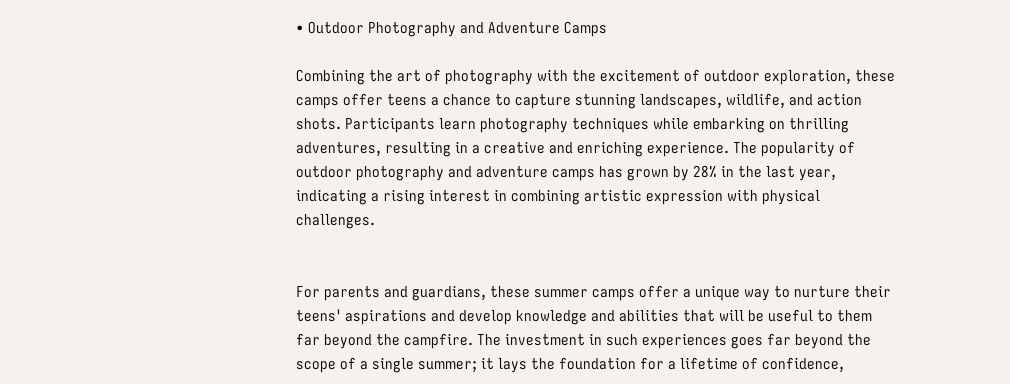• Outdoor Photography and Adventure Camps

Combining the art of photography with the excitement of outdoor exploration, these camps offer teens a chance to capture stunning landscapes, wildlife, and action shots. Participants learn photography techniques while embarking on thrilling adventures, resulting in a creative and enriching experience. The popularity of outdoor photography and adventure camps has grown by 28% in the last year, indicating a rising interest in combining artistic expression with physical challenges.


For parents and guardians, these summer camps offer a unique way to nurture their teens' aspirations and develop knowledge and abilities that will be useful to them far beyond the campfire. The investment in such experiences goes far beyond the scope of a single summer; it lays the foundation for a lifetime of confidence,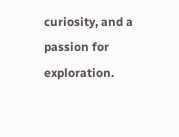curiosity, and a passion for exploration.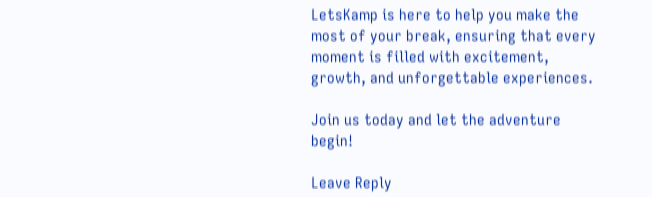LetsKamp is here to help you make the most of your break, ensuring that every moment is filled with excitement, growth, and unforgettable experiences.

Join us today and let the adventure begin!

Leave Reply